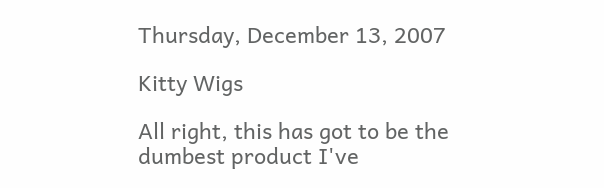Thursday, December 13, 2007

Kitty Wigs

All right, this has got to be the dumbest product I've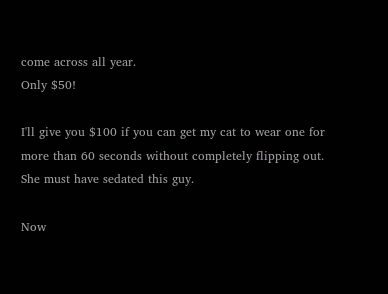come across all year.
Only $50!

I'll give you $100 if you can get my cat to wear one for more than 60 seconds without completely flipping out. She must have sedated this guy.

Now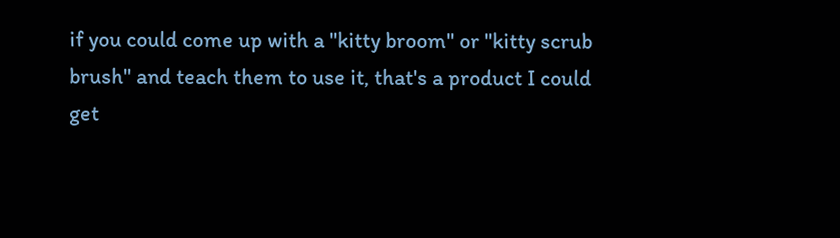if you could come up with a "kitty broom" or "kitty scrub brush" and teach them to use it, that's a product I could get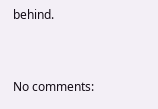behind.


No comments: